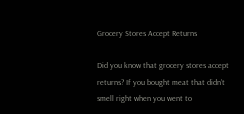Grocery Stores Accept Returns

Did you know that grocery stores accept returns? If you bought meat that didn’t smell right when you went to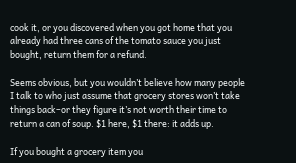cook it, or you discovered when you got home that you already had three cans of the tomato sauce you just bought, return them for a refund.

Seems obvious, but you wouldn’t believe how many people I talk to who just assume that grocery stores won’t take things back–or they figure it’s not worth their time to return a can of soup. $1 here, $1 there: it adds up.

If you bought a grocery item you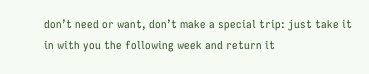don’t need or want, don’t make a special trip: just take it in with you the following week and return it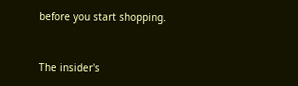before you start shopping.


The insider's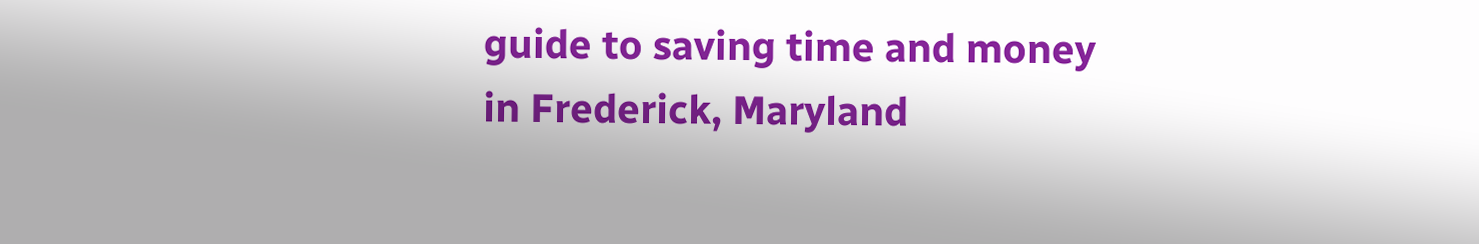guide to saving time and money in Frederick, Maryland